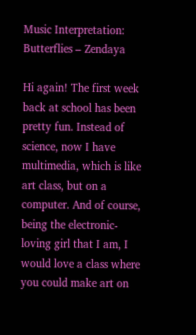Music Interpretation: Butterflies – Zendaya

Hi again! The first week back at school has been pretty fun. Instead of science, now I have multimedia, which is like art class, but on a computer. And of course, being the electronic-loving girl that I am, I would love a class where you could make art on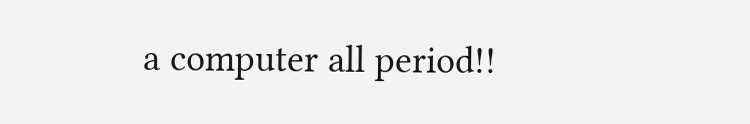a computer all period!!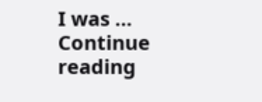I was … Continue reading